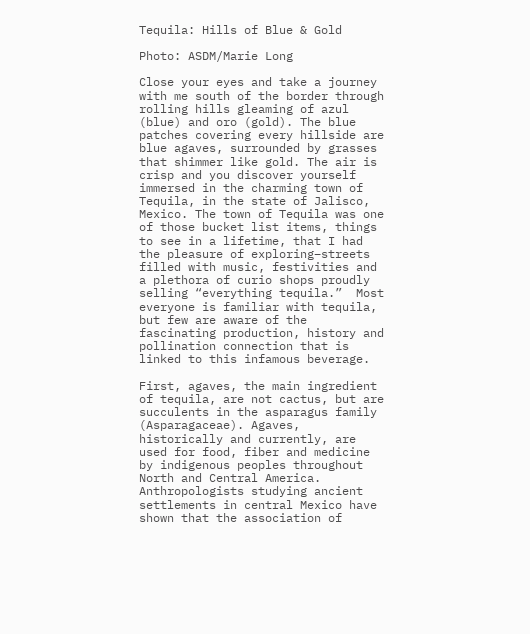Tequila: Hills of Blue & Gold

Photo: ASDM/Marie Long

Close your eyes and take a journey with me south of the border through rolling hills gleaming of azul (blue) and oro (gold). The blue patches covering every hillside are blue agaves, surrounded by grasses that shimmer like gold. The air is crisp and you discover yourself immersed in the charming town of Tequila, in the state of Jalisco, Mexico. The town of Tequila was one of those bucket list items, things to see in a lifetime, that I had the pleasure of exploring–streets filled with music, festivities and a plethora of curio shops proudly selling “everything tequila.”  Most everyone is familiar with tequila, but few are aware of the fascinating production, history and pollination connection that is linked to this infamous beverage.

First, agaves, the main ingredient of tequila, are not cactus, but are succulents in the asparagus family (Asparagaceae). Agaves, historically and currently, are used for food, fiber and medicine by indigenous peoples throughout North and Central America. Anthropologists studying ancient settlements in central Mexico have shown that the association of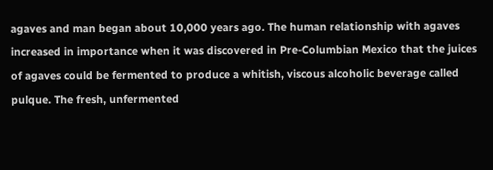agaves and man began about 10,000 years ago. The human relationship with agaves increased in importance when it was discovered in Pre-Columbian Mexico that the juices of agaves could be fermented to produce a whitish, viscous alcoholic beverage called pulque. The fresh, unfermented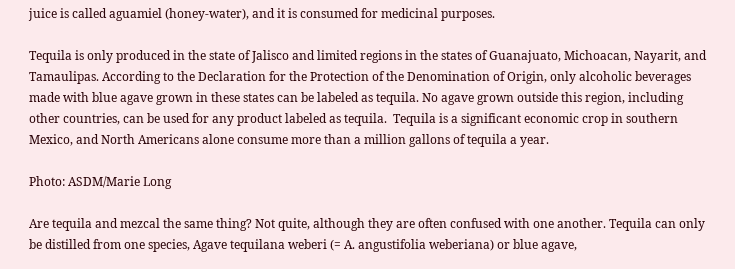juice is called aguamiel (honey-water), and it is consumed for medicinal purposes.

Tequila is only produced in the state of Jalisco and limited regions in the states of Guanajuato, Michoacan, Nayarit, and Tamaulipas. According to the Declaration for the Protection of the Denomination of Origin, only alcoholic beverages made with blue agave grown in these states can be labeled as tequila. No agave grown outside this region, including other countries, can be used for any product labeled as tequila.  Tequila is a significant economic crop in southern Mexico, and North Americans alone consume more than a million gallons of tequila a year.

Photo: ASDM/Marie Long

Are tequila and mezcal the same thing? Not quite, although they are often confused with one another. Tequila can only be distilled from one species, Agave tequilana weberi (= A. angustifolia weberiana) or blue agave,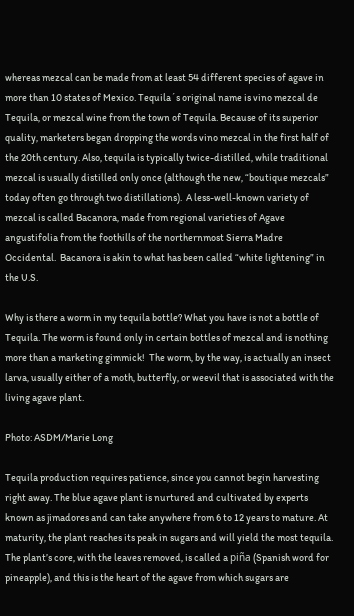whereas mezcal can be made from at least 54 different species of agave in more than 10 states of Mexico. Tequila´s original name is vino mezcal de Tequila, or mezcal wine from the town of Tequila. Because of its superior quality, marketers began dropping the words vino mezcal in the first half of the 20th century. Also, tequila is typically twice-distilled, while traditional mezcal is usually distilled only once (although the new, “boutique mezcals” today often go through two distillations).  A less-well-known variety of mezcal is called Bacanora, made from regional varieties of Agave angustifolia from the foothills of the northernmost Sierra Madre Occidental.  Bacanora is akin to what has been called “white lightening” in the U.S.

Why is there a worm in my tequila bottle? What you have is not a bottle of Tequila. The worm is found only in certain bottles of mezcal and is nothing more than a marketing gimmick!  The worm, by the way, is actually an insect larva, usually either of a moth, butterfly, or weevil that is associated with the living agave plant.

Photo: ASDM/Marie Long

Tequila production requires patience, since you cannot begin harvesting right away. The blue agave plant is nurtured and cultivated by experts known as jimadores and can take anywhere from 6 to 12 years to mature. At maturity, the plant reaches its peak in sugars and will yield the most tequila. The plant’s core, with the leaves removed, is called a piña (Spanish word for pineapple), and this is the heart of the agave from which sugars are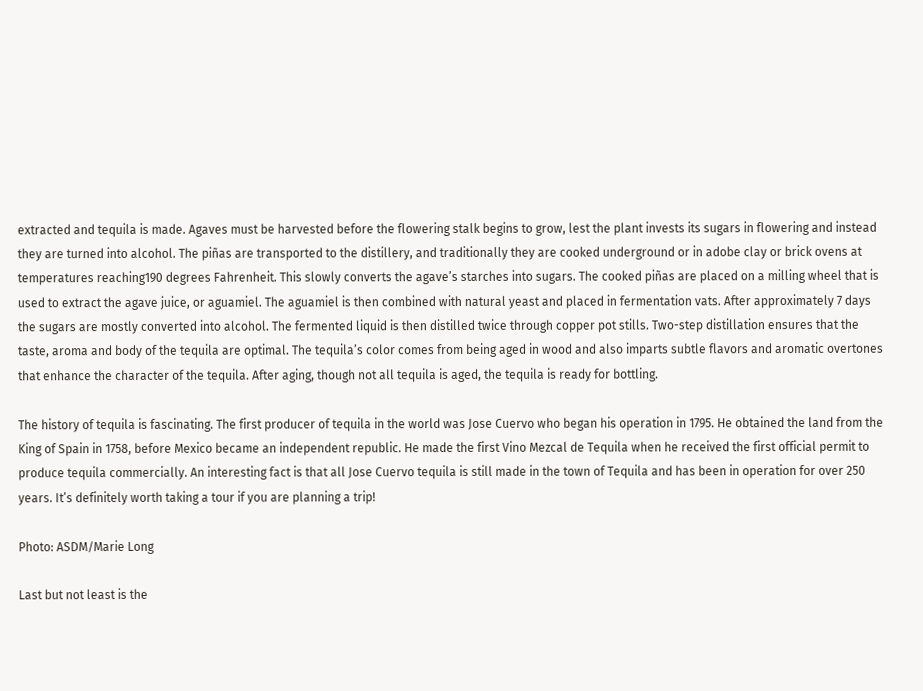extracted and tequila is made. Agaves must be harvested before the flowering stalk begins to grow, lest the plant invests its sugars in flowering and instead they are turned into alcohol. The piñas are transported to the distillery, and traditionally they are cooked underground or in adobe clay or brick ovens at temperatures reaching190 degrees Fahrenheit. This slowly converts the agave’s starches into sugars. The cooked piñas are placed on a milling wheel that is used to extract the agave juice, or aguamiel. The aguamiel is then combined with natural yeast and placed in fermentation vats. After approximately 7 days the sugars are mostly converted into alcohol. The fermented liquid is then distilled twice through copper pot stills. Two-step distillation ensures that the taste, aroma and body of the tequila are optimal. The tequila’s color comes from being aged in wood and also imparts subtle flavors and aromatic overtones that enhance the character of the tequila. After aging, though not all tequila is aged, the tequila is ready for bottling.

The history of tequila is fascinating. The first producer of tequila in the world was Jose Cuervo who began his operation in 1795. He obtained the land from the King of Spain in 1758, before Mexico became an independent republic. He made the first Vino Mezcal de Tequila when he received the first official permit to produce tequila commercially. An interesting fact is that all Jose Cuervo tequila is still made in the town of Tequila and has been in operation for over 250 years. It’s definitely worth taking a tour if you are planning a trip!

Photo: ASDM/Marie Long

Last but not least is the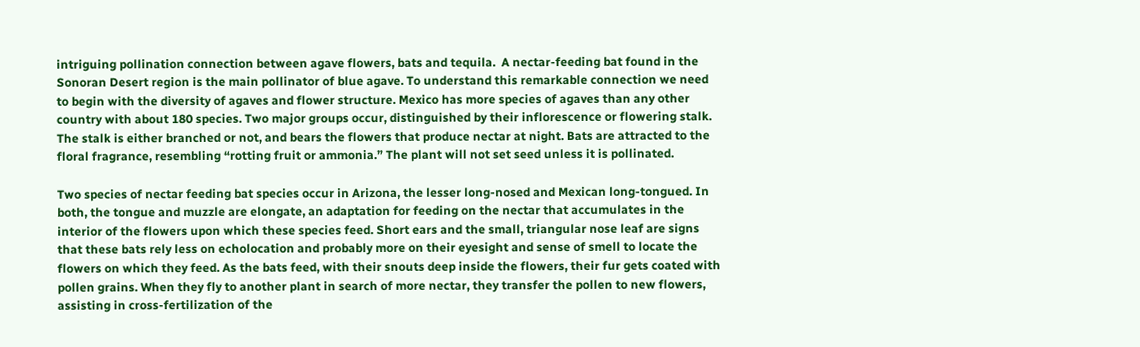intriguing pollination connection between agave flowers, bats and tequila.  A nectar-feeding bat found in the Sonoran Desert region is the main pollinator of blue agave. To understand this remarkable connection we need to begin with the diversity of agaves and flower structure. Mexico has more species of agaves than any other country with about 180 species. Two major groups occur, distinguished by their inflorescence or flowering stalk. The stalk is either branched or not, and bears the flowers that produce nectar at night. Bats are attracted to the floral fragrance, resembling “rotting fruit or ammonia.” The plant will not set seed unless it is pollinated.

Two species of nectar feeding bat species occur in Arizona, the lesser long-nosed and Mexican long-tongued. In both, the tongue and muzzle are elongate, an adaptation for feeding on the nectar that accumulates in the interior of the flowers upon which these species feed. Short ears and the small, triangular nose leaf are signs that these bats rely less on echolocation and probably more on their eyesight and sense of smell to locate the flowers on which they feed. As the bats feed, with their snouts deep inside the flowers, their fur gets coated with pollen grains. When they fly to another plant in search of more nectar, they transfer the pollen to new flowers, assisting in cross-fertilization of the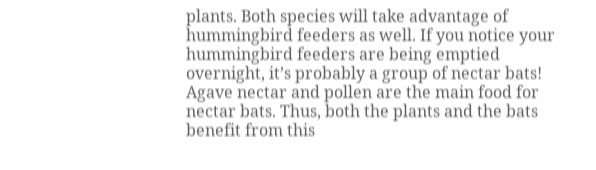plants. Both species will take advantage of hummingbird feeders as well. If you notice your hummingbird feeders are being emptied overnight, it’s probably a group of nectar bats! Agave nectar and pollen are the main food for nectar bats. Thus, both the plants and the bats benefit from this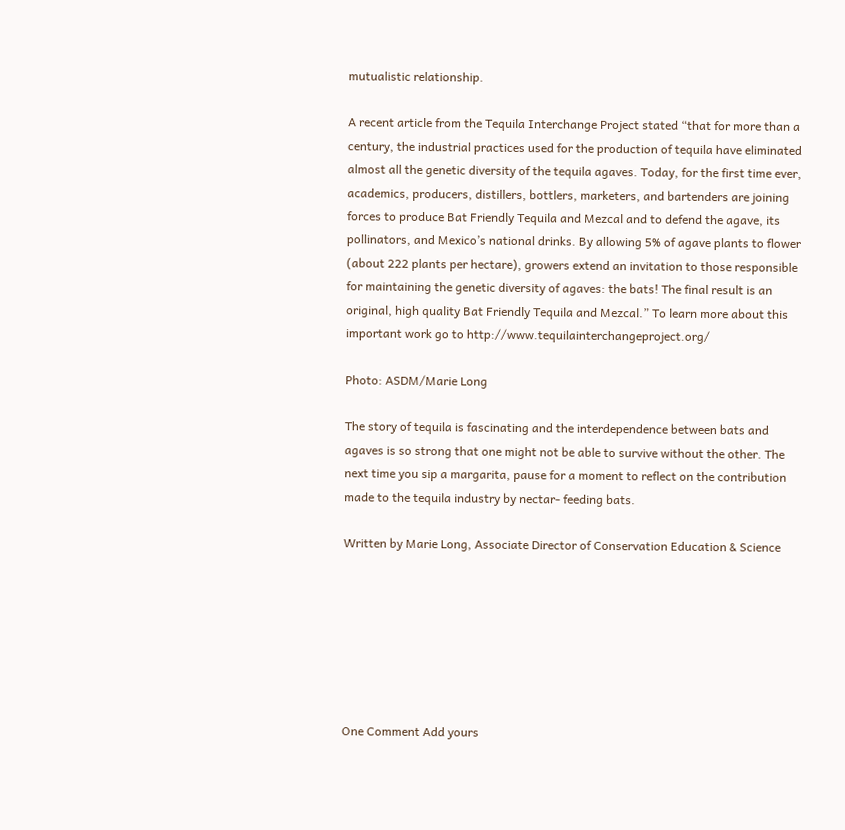mutualistic relationship.

A recent article from the Tequila Interchange Project stated “that for more than a century, the industrial practices used for the production of tequila have eliminated almost all the genetic diversity of the tequila agaves. Today, for the first time ever, academics, producers, distillers, bottlers, marketers, and bartenders are joining forces to produce Bat Friendly Tequila and Mezcal and to defend the agave, its pollinators, and Mexico’s national drinks. By allowing 5% of agave plants to flower (about 222 plants per hectare), growers extend an invitation to those responsible for maintaining the genetic diversity of agaves: the bats! The final result is an original, high quality Bat Friendly Tequila and Mezcal.” To learn more about this important work go to http://www.tequilainterchangeproject.org/

Photo: ASDM/Marie Long

The story of tequila is fascinating and the interdependence between bats and agaves is so strong that one might not be able to survive without the other. The next time you sip a margarita, pause for a moment to reflect on the contribution made to the tequila industry by nectar- feeding bats.

Written by Marie Long, Associate Director of Conservation Education & Science







One Comment Add yours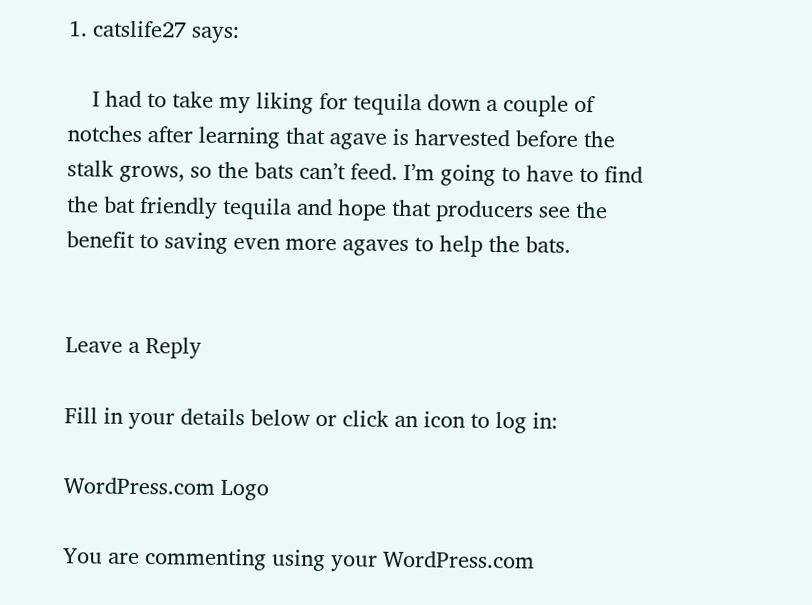1. catslife27 says:

    I had to take my liking for tequila down a couple of notches after learning that agave is harvested before the stalk grows, so the bats can’t feed. I’m going to have to find the bat friendly tequila and hope that producers see the benefit to saving even more agaves to help the bats.


Leave a Reply

Fill in your details below or click an icon to log in:

WordPress.com Logo

You are commenting using your WordPress.com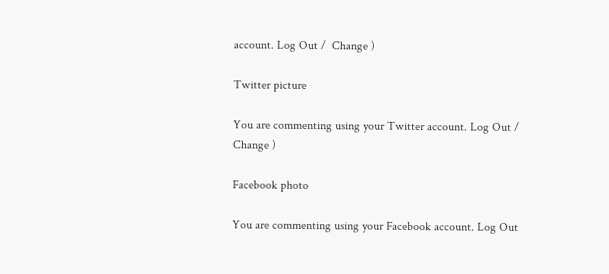account. Log Out /  Change )

Twitter picture

You are commenting using your Twitter account. Log Out /  Change )

Facebook photo

You are commenting using your Facebook account. Log Out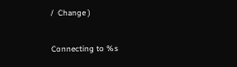/  Change )

Connecting to %s